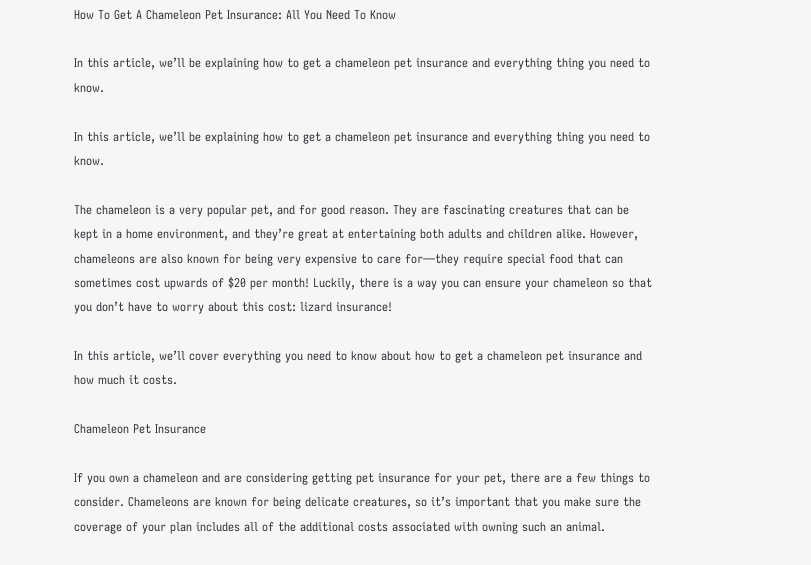How To Get A Chameleon Pet Insurance: All You Need To Know

In this article, we’ll be explaining how to get a chameleon pet insurance and everything thing you need to know.

In this article, we’ll be explaining how to get a chameleon pet insurance and everything thing you need to know.

The chameleon is a very popular pet, and for good reason. They are fascinating creatures that can be kept in a home environment, and they’re great at entertaining both adults and children alike. However, chameleons are also known for being very expensive to care for—they require special food that can sometimes cost upwards of $20 per month! Luckily, there is a way you can ensure your chameleon so that you don’t have to worry about this cost: lizard insurance!

In this article, we’ll cover everything you need to know about how to get a chameleon pet insurance and how much it costs.

Chameleon Pet Insurance

If you own a chameleon and are considering getting pet insurance for your pet, there are a few things to consider. Chameleons are known for being delicate creatures, so it’s important that you make sure the coverage of your plan includes all of the additional costs associated with owning such an animal.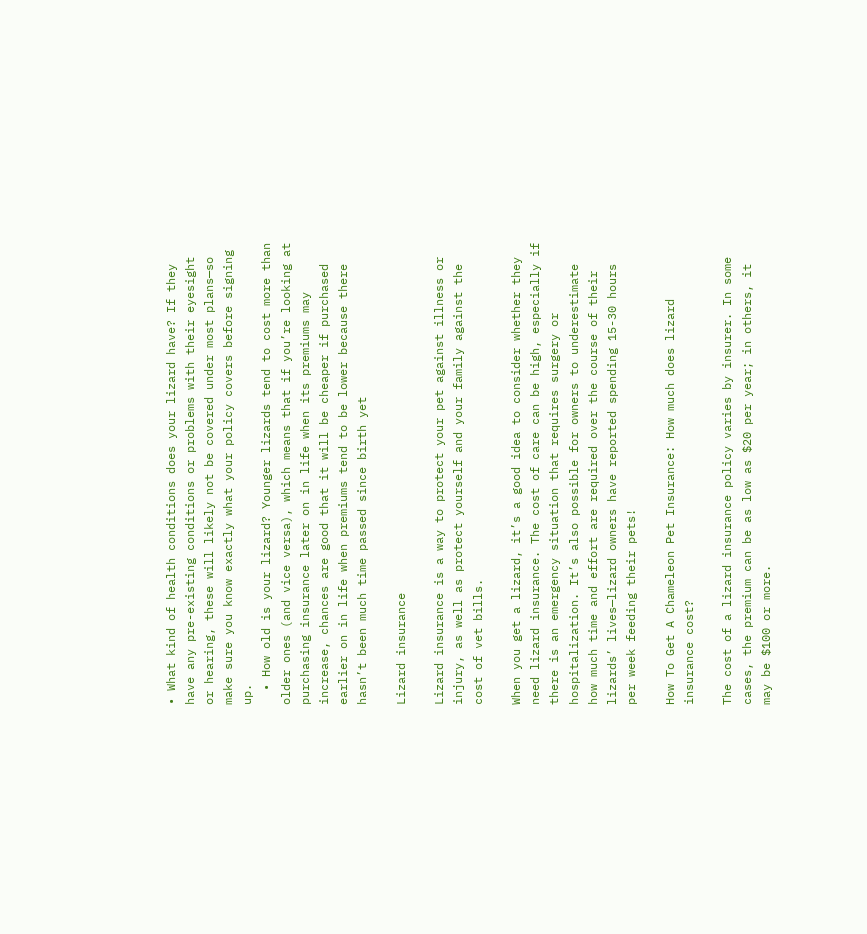• What kind of health conditions does your lizard have? If they have any pre-existing conditions or problems with their eyesight or hearing, these will likely not be covered under most plans—so make sure you know exactly what your policy covers before signing up.
  • How old is your lizard? Younger lizards tend to cost more than older ones (and vice versa), which means that if you’re looking at purchasing insurance later on in life when its premiums may increase, chances are good that it will be cheaper if purchased earlier on in life when premiums tend to be lower because there hasn’t been much time passed since birth yet

Lizard insurance

Lizard insurance is a way to protect your pet against illness or injury, as well as protect yourself and your family against the cost of vet bills.

When you get a lizard, it’s a good idea to consider whether they need lizard insurance. The cost of care can be high, especially if there is an emergency situation that requires surgery or hospitalization. It’s also possible for owners to underestimate how much time and effort are required over the course of their lizards’ lives—lizard owners have reported spending 15-30 hours per week feeding their pets!

How To Get A Chameleon Pet Insurance: How much does lizard insurance cost?

The cost of a lizard insurance policy varies by insurer. In some cases, the premium can be as low as $20 per year; in others, it may be $100 or more.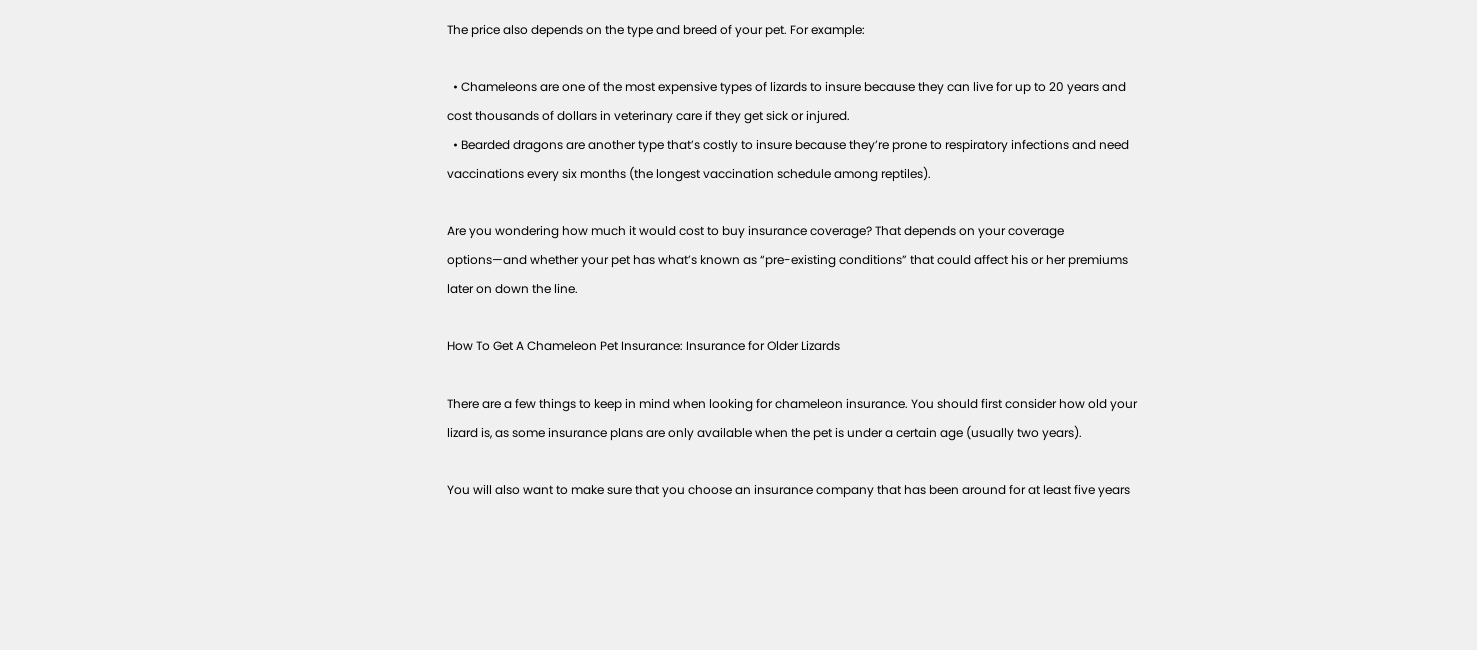The price also depends on the type and breed of your pet. For example:

  • Chameleons are one of the most expensive types of lizards to insure because they can live for up to 20 years and cost thousands of dollars in veterinary care if they get sick or injured.
  • Bearded dragons are another type that’s costly to insure because they’re prone to respiratory infections and need vaccinations every six months (the longest vaccination schedule among reptiles).

Are you wondering how much it would cost to buy insurance coverage? That depends on your coverage options—and whether your pet has what’s known as “pre-existing conditions” that could affect his or her premiums later on down the line.

How To Get A Chameleon Pet Insurance: Insurance for Older Lizards

There are a few things to keep in mind when looking for chameleon insurance. You should first consider how old your lizard is, as some insurance plans are only available when the pet is under a certain age (usually two years).

You will also want to make sure that you choose an insurance company that has been around for at least five years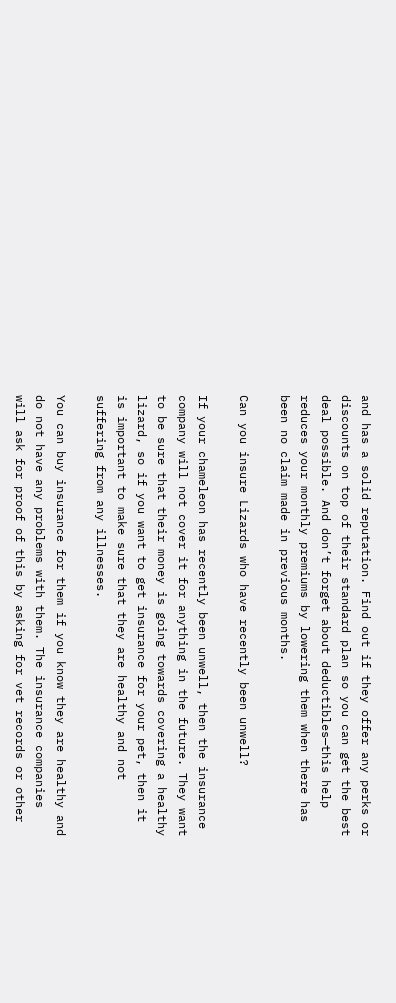and has a solid reputation. Find out if they offer any perks or discounts on top of their standard plan so you can get the best deal possible. And don’t forget about deductibles—this help reduces your monthly premiums by lowering them when there has been no claim made in previous months.

Can you insure Lizards who have recently been unwell?

If your chameleon has recently been unwell, then the insurance company will not cover it for anything in the future. They want to be sure that their money is going towards covering a healthy lizard, so if you want to get insurance for your pet, then it is important to make sure that they are healthy and not suffering from any illnesses.

You can buy insurance for them if you know they are healthy and do not have any problems with them. The insurance companies will ask for proof of this by asking for vet records or other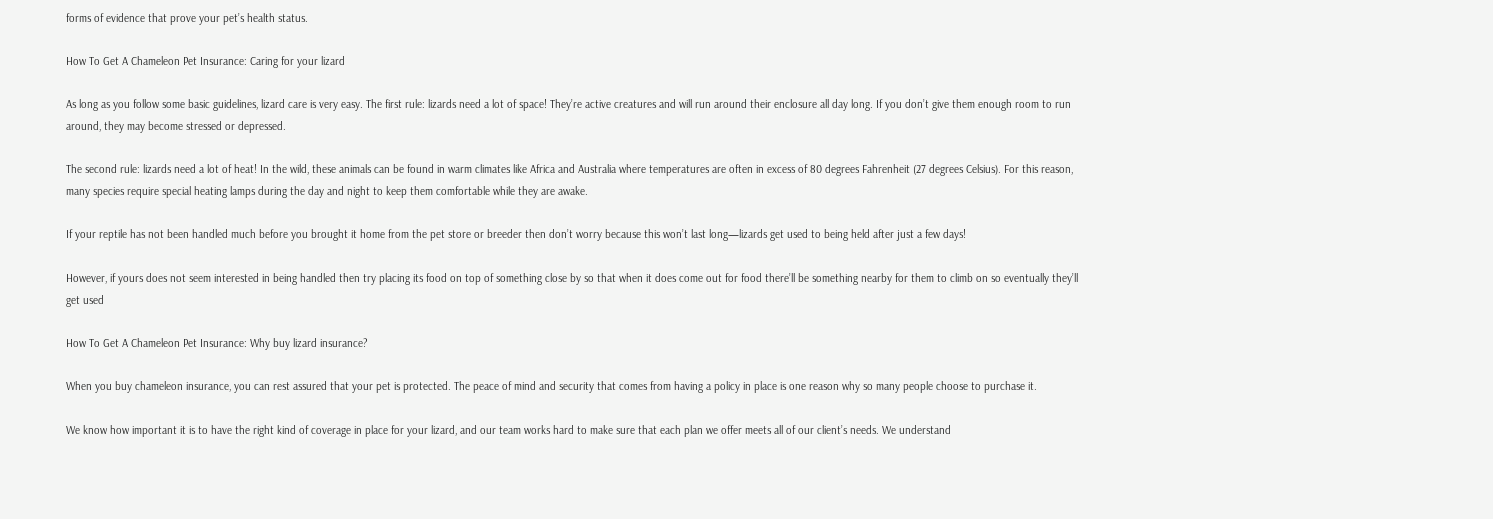forms of evidence that prove your pet’s health status.

How To Get A Chameleon Pet Insurance: Caring for your lizard

As long as you follow some basic guidelines, lizard care is very easy. The first rule: lizards need a lot of space! They’re active creatures and will run around their enclosure all day long. If you don’t give them enough room to run around, they may become stressed or depressed.

The second rule: lizards need a lot of heat! In the wild, these animals can be found in warm climates like Africa and Australia where temperatures are often in excess of 80 degrees Fahrenheit (27 degrees Celsius). For this reason, many species require special heating lamps during the day and night to keep them comfortable while they are awake.

If your reptile has not been handled much before you brought it home from the pet store or breeder then don’t worry because this won’t last long—lizards get used to being held after just a few days!

However, if yours does not seem interested in being handled then try placing its food on top of something close by so that when it does come out for food there’ll be something nearby for them to climb on so eventually they’ll get used

How To Get A Chameleon Pet Insurance: Why buy lizard insurance?

When you buy chameleon insurance, you can rest assured that your pet is protected. The peace of mind and security that comes from having a policy in place is one reason why so many people choose to purchase it.

We know how important it is to have the right kind of coverage in place for your lizard, and our team works hard to make sure that each plan we offer meets all of our client’s needs. We understand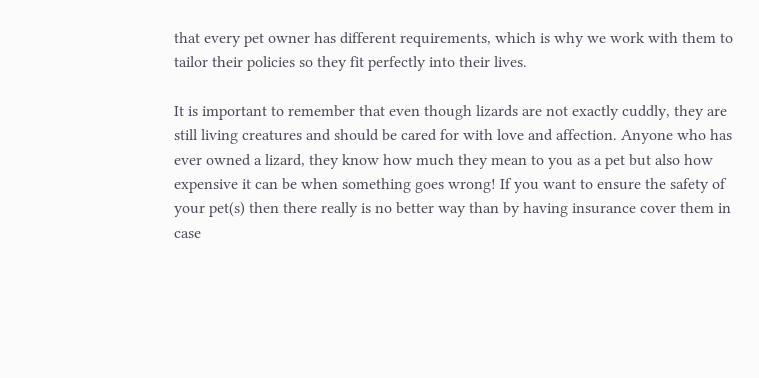that every pet owner has different requirements, which is why we work with them to tailor their policies so they fit perfectly into their lives.

It is important to remember that even though lizards are not exactly cuddly, they are still living creatures and should be cared for with love and affection. Anyone who has ever owned a lizard, they know how much they mean to you as a pet but also how expensive it can be when something goes wrong! If you want to ensure the safety of your pet(s) then there really is no better way than by having insurance cover them in case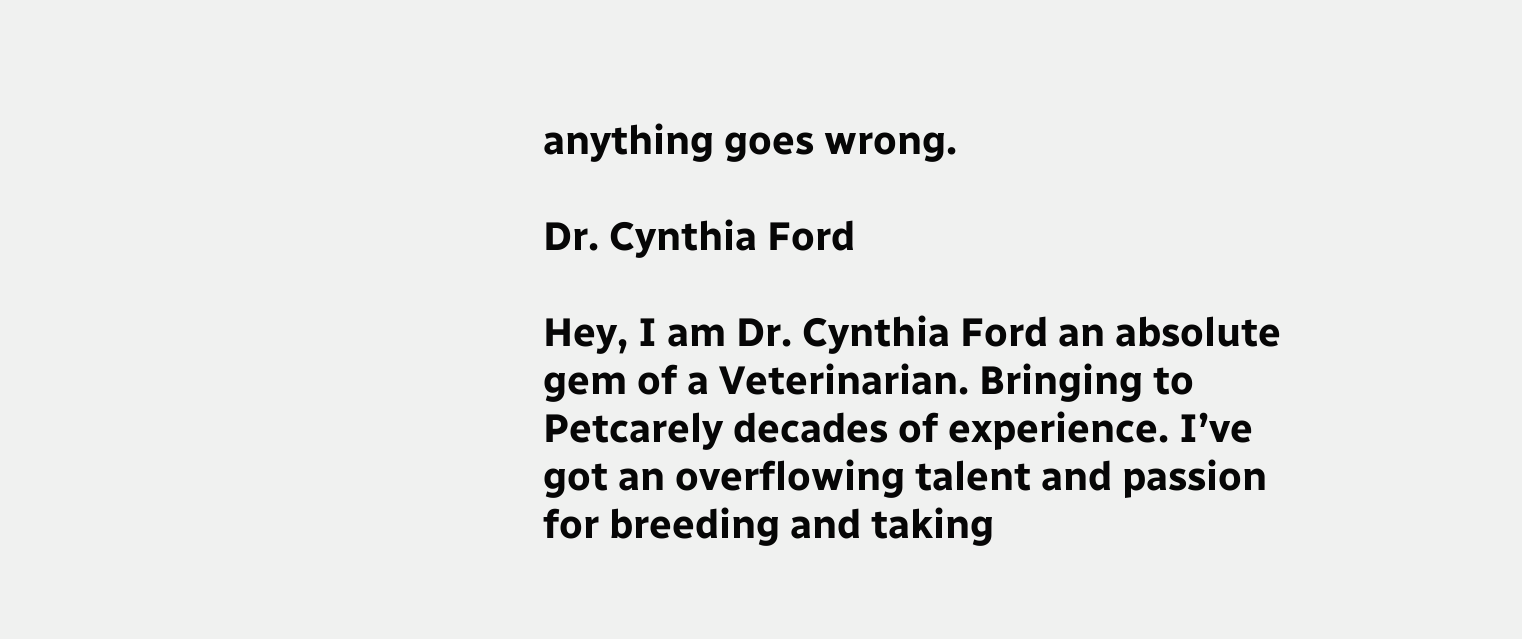anything goes wrong.

Dr. Cynthia Ford

Hey, I am Dr. Cynthia Ford an absolute gem of a Veterinarian. Bringing to Petcarely decades of experience. I’ve got an overflowing talent and passion for breeding and taking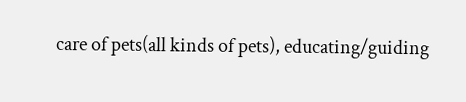care of pets(all kinds of pets), educating/guiding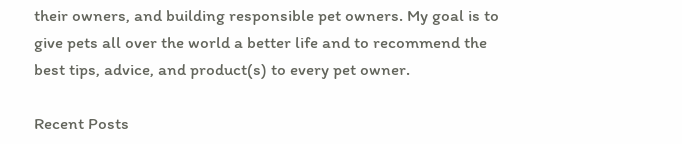their owners, and building responsible pet owners. My goal is to give pets all over the world a better life and to recommend the best tips, advice, and product(s) to every pet owner.

Recent Posts